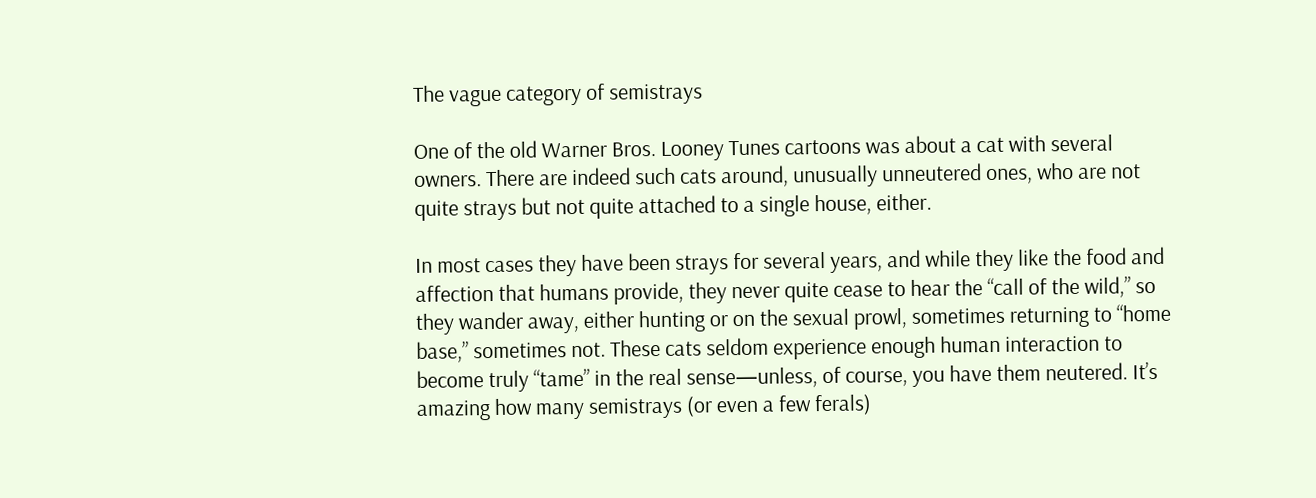The vague category of semistrays

One of the old Warner Bros. Looney Tunes cartoons was about a cat with several owners. There are indeed such cats around, unusually unneutered ones, who are not quite strays but not quite attached to a single house, either.

In most cases they have been strays for several years, and while they like the food and affection that humans provide, they never quite cease to hear the “call of the wild,” so they wander away, either hunting or on the sexual prowl, sometimes returning to “home base,” sometimes not. These cats seldom experience enough human interaction to become truly “tame” in the real sense—unless, of course, you have them neutered. It’s amazing how many semistrays (or even a few ferals)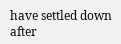have settled down after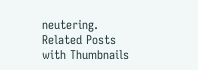neutering.
Related Posts with Thumbnails